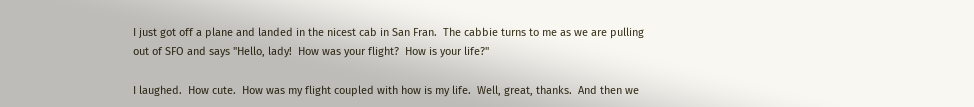I just got off a plane and landed in the nicest cab in San Fran.  The cabbie turns to me as we are pulling out of SFO and says "Hello, lady!  How was your flight?  How is your life?"

I laughed.  How cute.  How was my flight coupled with how is my life.  Well, great, thanks.  And then we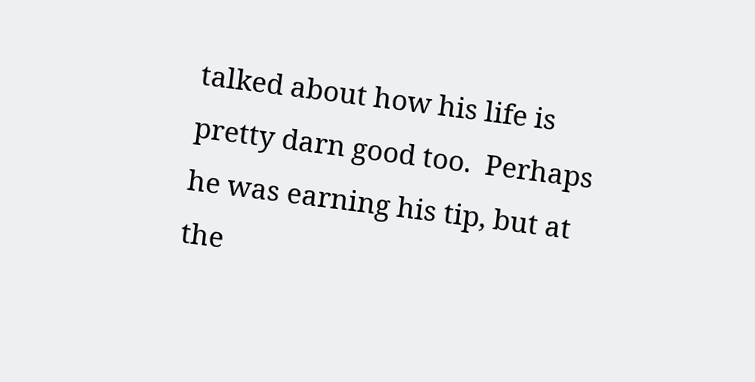talked about how his life is pretty darn good too.  Perhaps he was earning his tip, but at the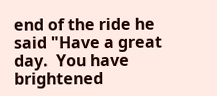end of the ride he said "Have a great day.  You have brightened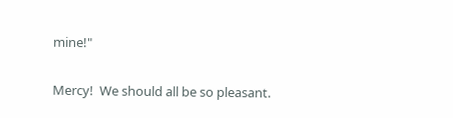mine!"

Mercy!  We should all be so pleasant.